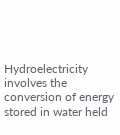Hydroelectricity involves the conversion of energy stored in water held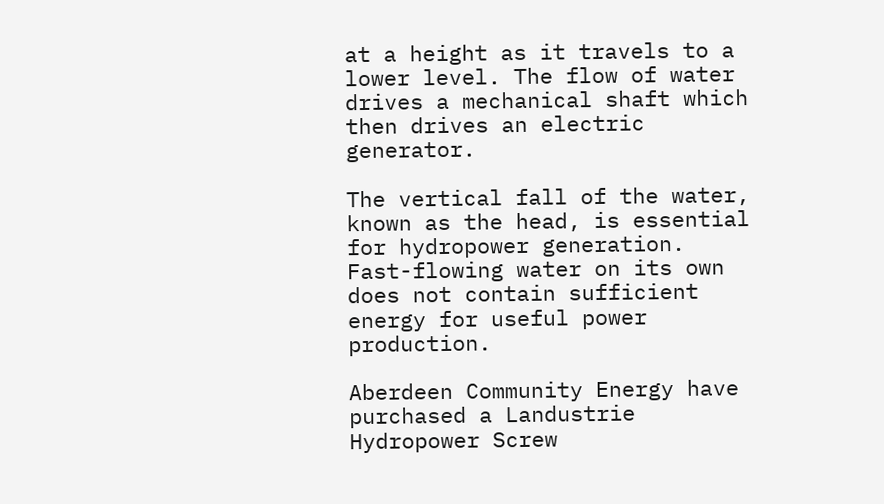at a height as it travels to a lower level. The flow of water drives a mechanical shaft which then drives an electric generator.

The vertical fall of the water, known as the head, is essential for hydropower generation. Fast-flowing water on its own does not contain sufficient energy for useful power production.

Aberdeen Community Energy have purchased a Landustrie Hydropower Screw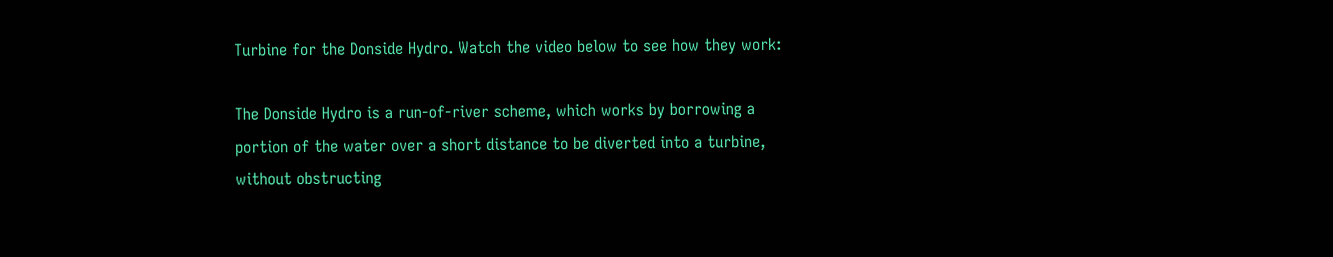Turbine for the Donside Hydro. Watch the video below to see how they work:

The Donside Hydro is a run-of-river scheme, which works by borrowing a portion of the water over a short distance to be diverted into a turbine, without obstructing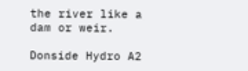the river like a dam or weir.

Donside Hydro A2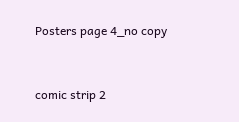Posters page 4_no copy


comic strip 2